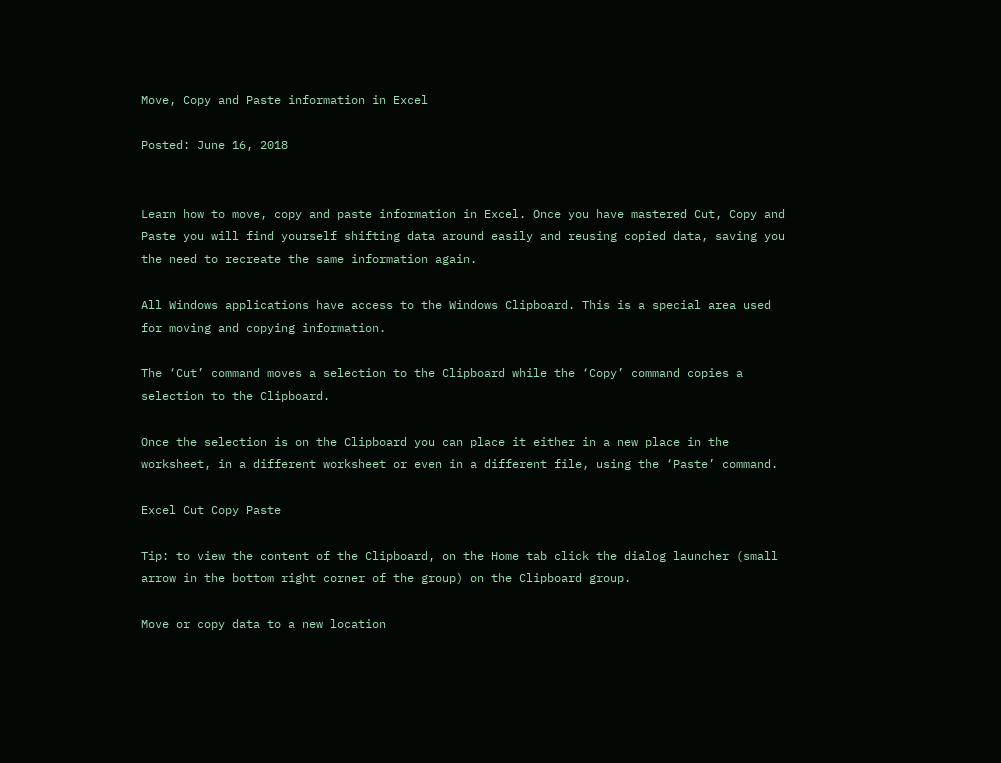Move, Copy and Paste information in Excel

Posted: June 16, 2018


Learn how to move, copy and paste information in Excel. Once you have mastered Cut, Copy and Paste you will find yourself shifting data around easily and reusing copied data, saving you the need to recreate the same information again.

All Windows applications have access to the Windows Clipboard. This is a special area used for moving and copying information.

The ‘Cut’ command moves a selection to the Clipboard while the ‘Copy’ command copies a selection to the Clipboard.

Once the selection is on the Clipboard you can place it either in a new place in the worksheet, in a different worksheet or even in a different file, using the ‘Paste’ command.

Excel Cut Copy Paste

Tip: to view the content of the Clipboard, on the Home tab click the dialog launcher (small arrow in the bottom right corner of the group) on the Clipboard group.

Move or copy data to a new location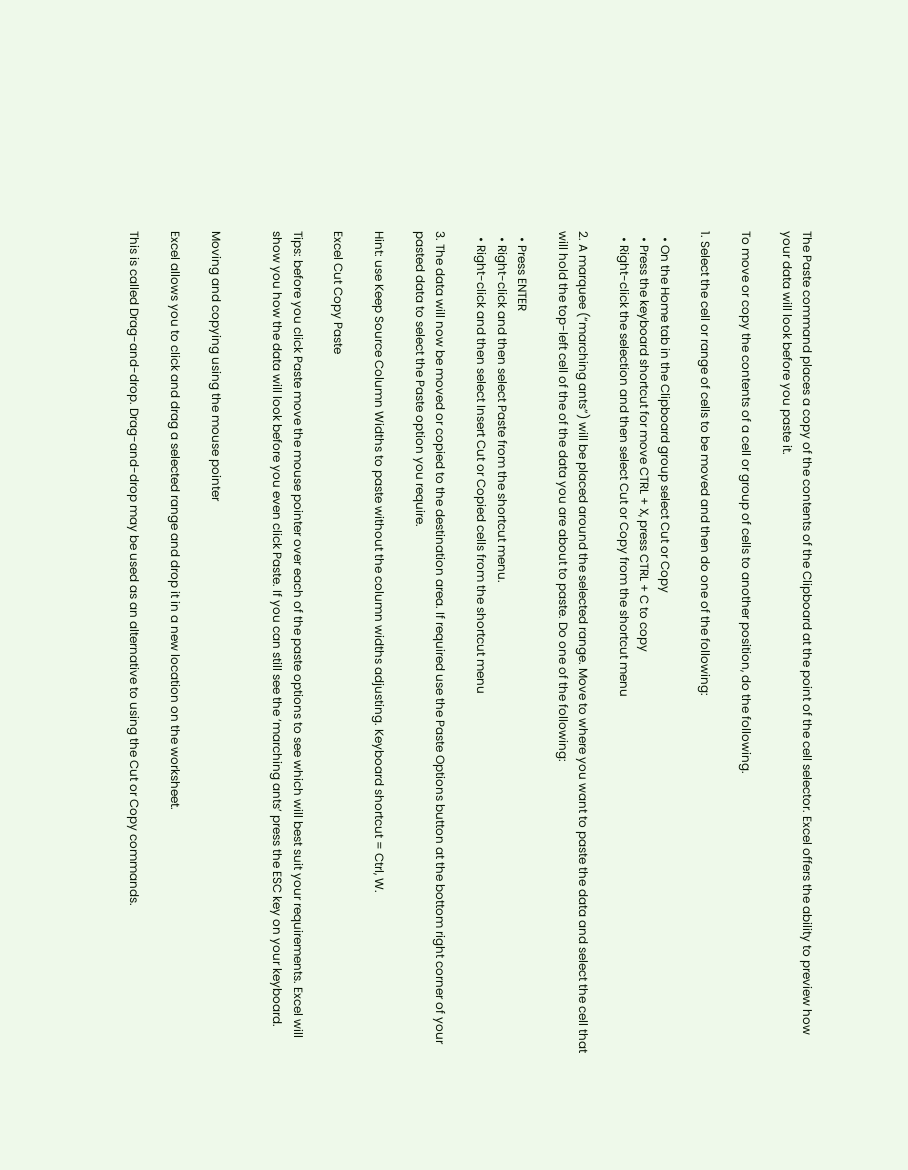The Paste command places a copy of the contents of the Clipboard at the point of the cell selector. Excel offers the ability to preview how your data will look before you paste it.

To move or copy the contents of a cell or group of cells to another position, do the following.

1. Select the cell or range of cells to be moved and then do one of the following:

  • On the Home tab in the Clipboard group select Cut or Copy
  • Press the keyboard shortcut for move CTRL + X, press CTRL + C to copy
  • Right-click the selection and then select Cut or Copy from the shortcut menu

2. A marquee (“marching ants”) will be placed around the selected range. Move to where you want to paste the data and select the cell that will hold the top-left cell of the of the data you are about to paste. Do one of the following:

  • Press ENTER
  • Right-click and then select Paste from the shortcut menu.
  • Right-click and then select Insert Cut or Copied cells from the shortcut menu

3. The data will now be moved or copied to the destination area. If required use the Paste Options button at the bottom right corner of your pasted data to select the Paste option you require.

Hint: use Keep Source Column Widths to paste without the column widths adjusting. Keyboard shortcut = Ctrl, W.

Excel Cut Copy Paste

Tips: before you click Paste move the mouse pointer over each of the paste options to see which will best suit your requirements. Excel will show you how the data will look before you even click Paste. If you can still see the ‘marching ants’ press the ESC key on your keyboard.


Moving and copying using the mouse pointer

Excel allows you to click and drag a selected range and drop it in a new location on the worksheet.

This is called Drag-and-drop. Drag-and-drop may be used as an alternative to using the Cut or Copy commands.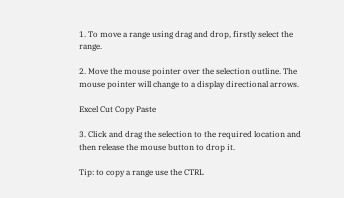1. To move a range using drag and drop, firstly select the range.

2. Move the mouse pointer over the selection outline. The mouse pointer will change to a display directional arrows.

Excel Cut Copy Paste

3. Click and drag the selection to the required location and then release the mouse button to drop it.

Tip: to copy a range use the CTRL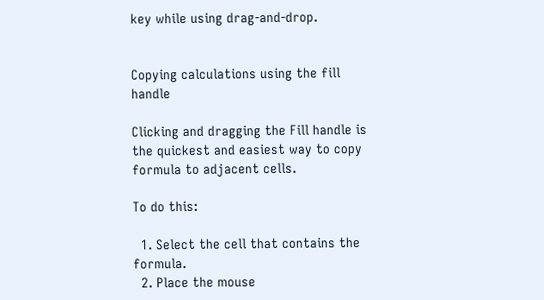key while using drag-and-drop.


Copying calculations using the fill handle

Clicking and dragging the Fill handle is the quickest and easiest way to copy formula to adjacent cells.

To do this:

  1. Select the cell that contains the formula.
  2. Place the mouse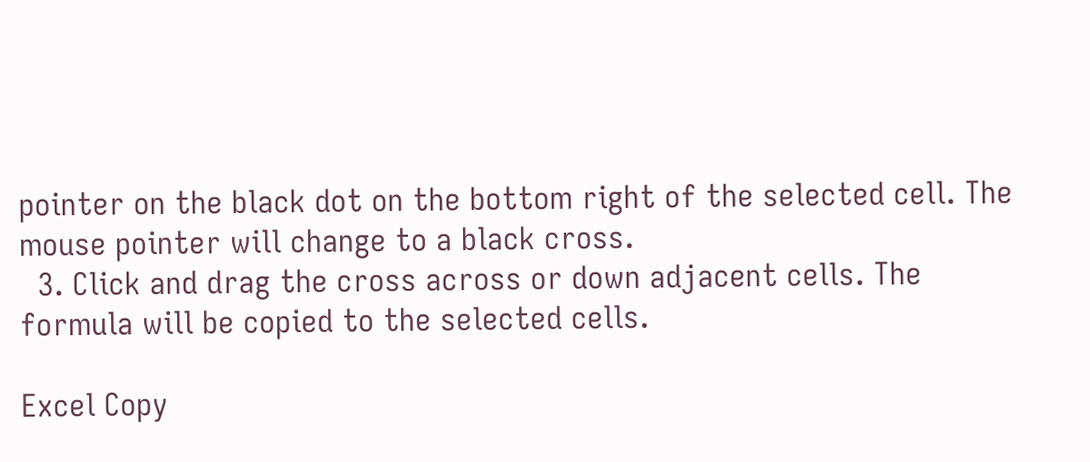pointer on the black dot on the bottom right of the selected cell. The mouse pointer will change to a black cross.
  3. Click and drag the cross across or down adjacent cells. The formula will be copied to the selected cells.

Excel Copy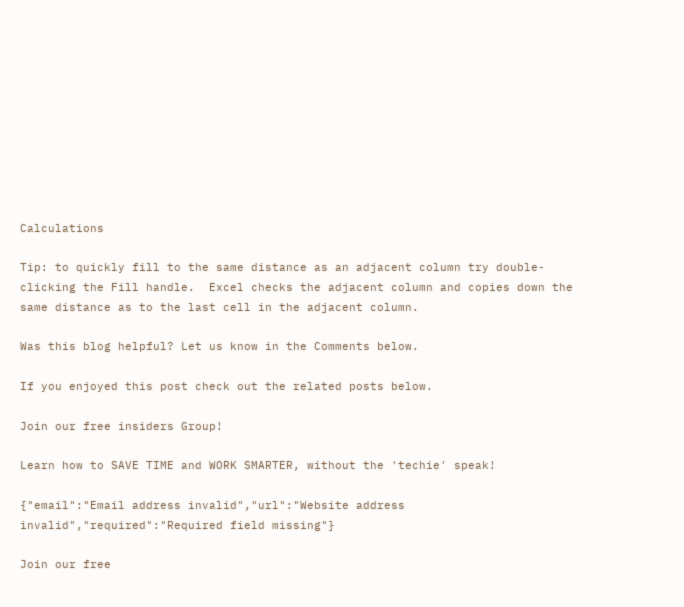Calculations

Tip: to quickly fill to the same distance as an adjacent column try double-clicking the Fill handle.  Excel checks the adjacent column and copies down the same distance as to the last cell in the adjacent column.

Was this blog helpful? Let us know in the Comments below.

If you enjoyed this post check out the related posts below.

Join our free insiders Group!

Learn how to SAVE TIME and WORK SMARTER, without the 'techie' speak!

{"email":"Email address invalid","url":"Website address invalid","required":"Required field missing"}

Join our free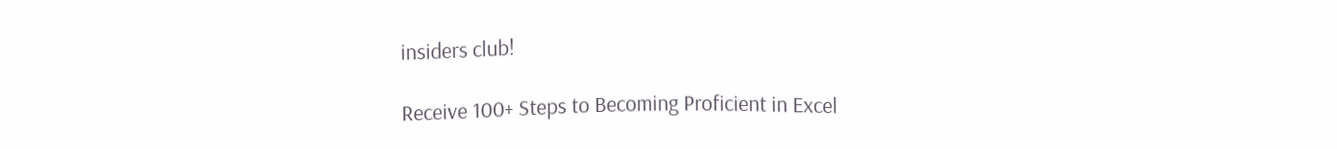insiders club!

Receive 100+ Steps to Becoming Proficient in Excel